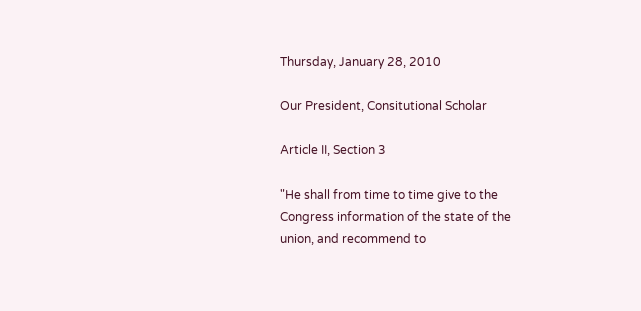Thursday, January 28, 2010

Our President, Consitutional Scholar

Article II, Section 3

"He shall from time to time give to the Congress information of the state of the union, and recommend to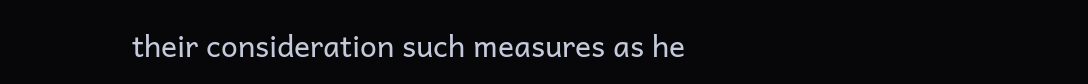their consideration such measures as he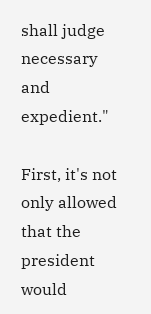shall judge necessary and expedient."

First, it's not only allowed that the president would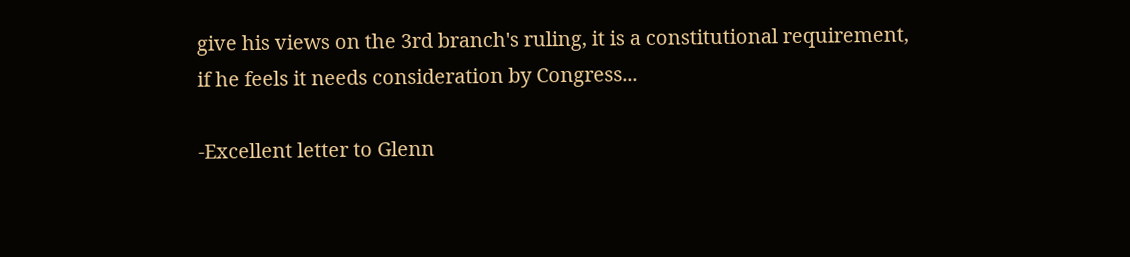give his views on the 3rd branch's ruling, it is a constitutional requirement, if he feels it needs consideration by Congress...

-Excellent letter to Glenn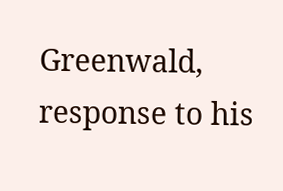Greenwald, response to his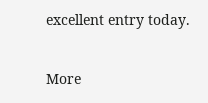excellent entry today.

More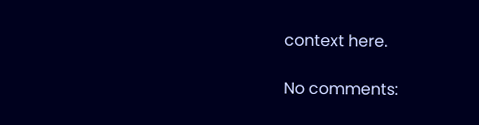context here.

No comments: